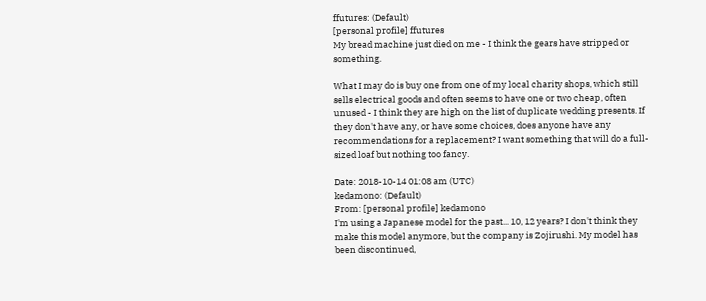ffutures: (Default)
[personal profile] ffutures
My bread machine just died on me - I think the gears have stripped or something.

What I may do is buy one from one of my local charity shops, which still sells electrical goods and often seems to have one or two cheap, often unused - I think they are high on the list of duplicate wedding presents. If they don't have any, or have some choices, does anyone have any recommendations for a replacement? I want something that will do a full-sized loaf but nothing too fancy.

Date: 2018-10-14 01:08 am (UTC)
kedamono: (Default)
From: [personal profile] kedamono
I'm using a Japanese model for the past... 10, 12 years? I don't think they make this model anymore, but the company is Zojirushi. My model has been discontinued,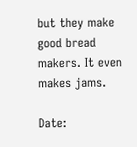but they make good bread makers. It even makes jams.

Date: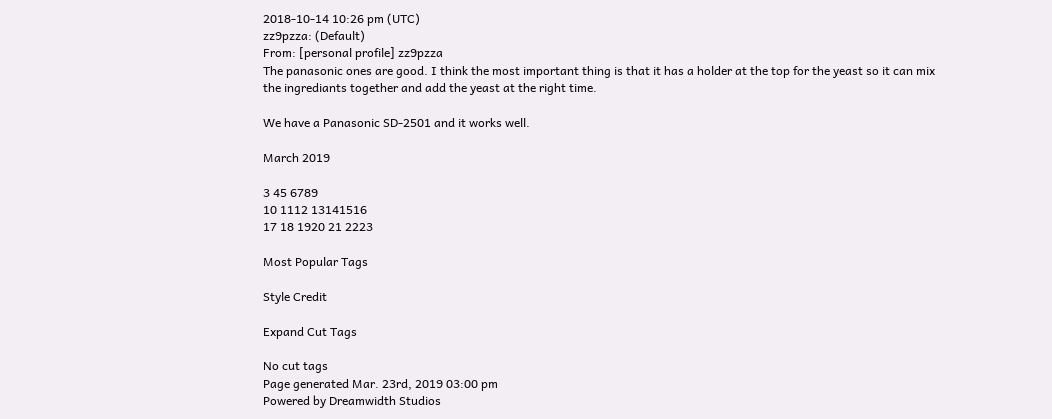2018-10-14 10:26 pm (UTC)
zz9pzza: (Default)
From: [personal profile] zz9pzza
The panasonic ones are good. I think the most important thing is that it has a holder at the top for the yeast so it can mix the ingrediants together and add the yeast at the right time.

We have a Panasonic SD-2501 and it works well.

March 2019

3 45 6789
10 1112 13141516
17 18 1920 21 2223

Most Popular Tags

Style Credit

Expand Cut Tags

No cut tags
Page generated Mar. 23rd, 2019 03:00 pm
Powered by Dreamwidth Studios